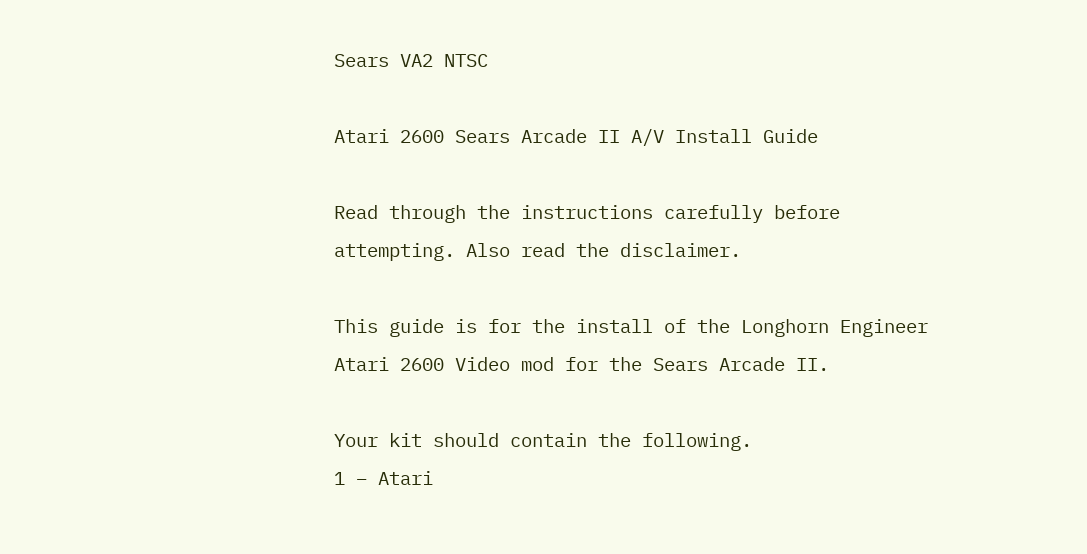Sears VA2 NTSC

Atari 2600 Sears Arcade II A/V Install Guide

Read through the instructions carefully before attempting. Also read the disclaimer.

This guide is for the install of the Longhorn Engineer Atari 2600 Video mod for the Sears Arcade II.

Your kit should contain the following.
1 – Atari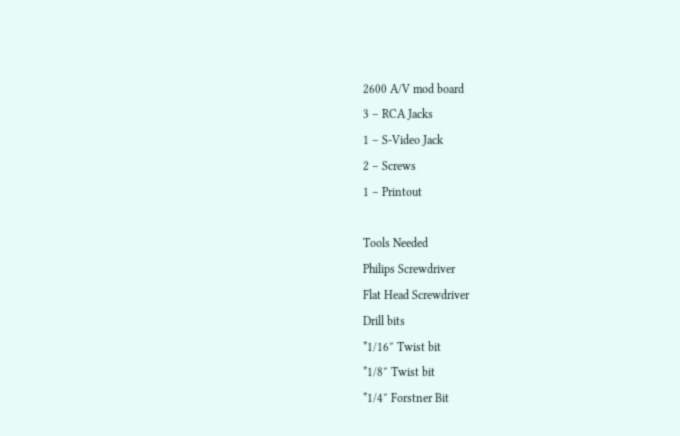2600 A/V mod board
3 – RCA Jacks
1 – S-Video Jack
2 – Screws
1 – Printout

Tools Needed
Philips Screwdriver
Flat Head Screwdriver
Drill bits
*1/16″ Twist bit
*1/8″ Twist bit
*1/4″ Forstner Bit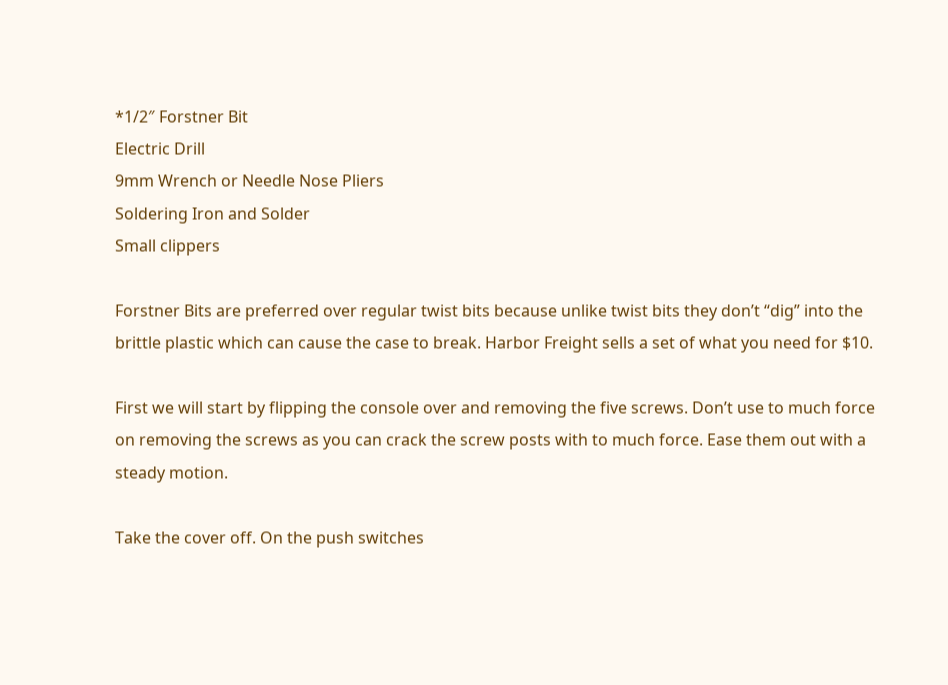*1/2″ Forstner Bit
Electric Drill
9mm Wrench or Needle Nose Pliers
Soldering Iron and Solder
Small clippers

Forstner Bits are preferred over regular twist bits because unlike twist bits they don’t “dig” into the brittle plastic which can cause the case to break. Harbor Freight sells a set of what you need for $10.

First we will start by flipping the console over and removing the five screws. Don’t use to much force on removing the screws as you can crack the screw posts with to much force. Ease them out with a steady motion.

Take the cover off. On the push switches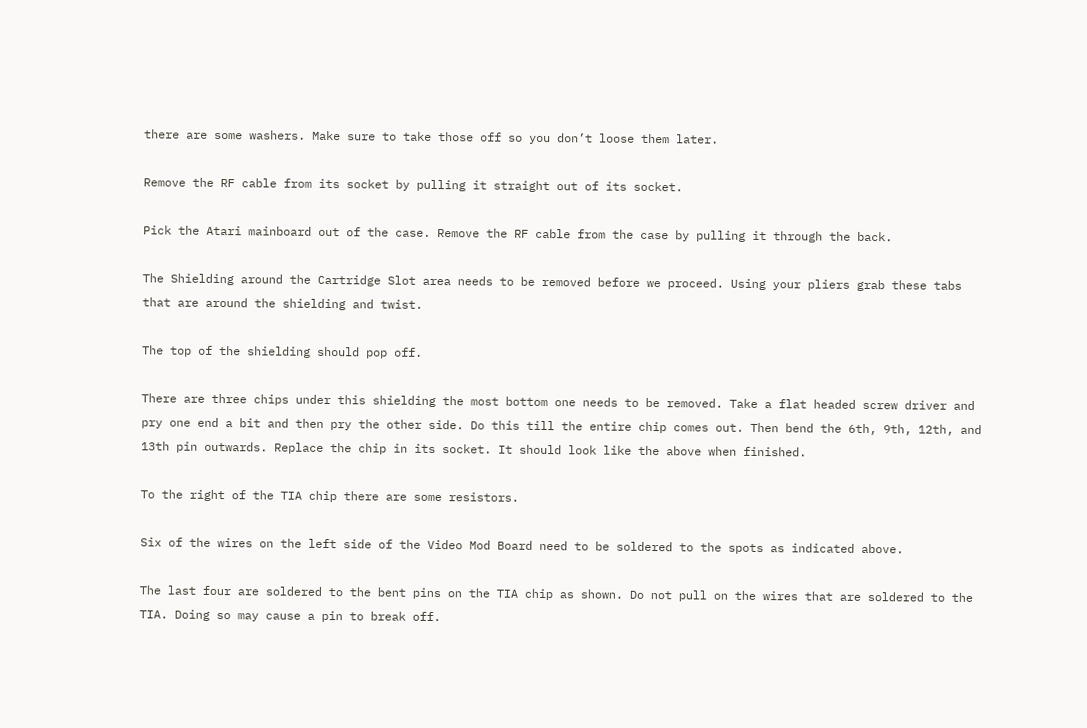there are some washers. Make sure to take those off so you don’t loose them later.

Remove the RF cable from its socket by pulling it straight out of its socket.

Pick the Atari mainboard out of the case. Remove the RF cable from the case by pulling it through the back.

The Shielding around the Cartridge Slot area needs to be removed before we proceed. Using your pliers grab these tabs that are around the shielding and twist.

The top of the shielding should pop off.

There are three chips under this shielding the most bottom one needs to be removed. Take a flat headed screw driver and pry one end a bit and then pry the other side. Do this till the entire chip comes out. Then bend the 6th, 9th, 12th, and 13th pin outwards. Replace the chip in its socket. It should look like the above when finished.

To the right of the TIA chip there are some resistors.

Six of the wires on the left side of the Video Mod Board need to be soldered to the spots as indicated above.

The last four are soldered to the bent pins on the TIA chip as shown. Do not pull on the wires that are soldered to the TIA. Doing so may cause a pin to break off.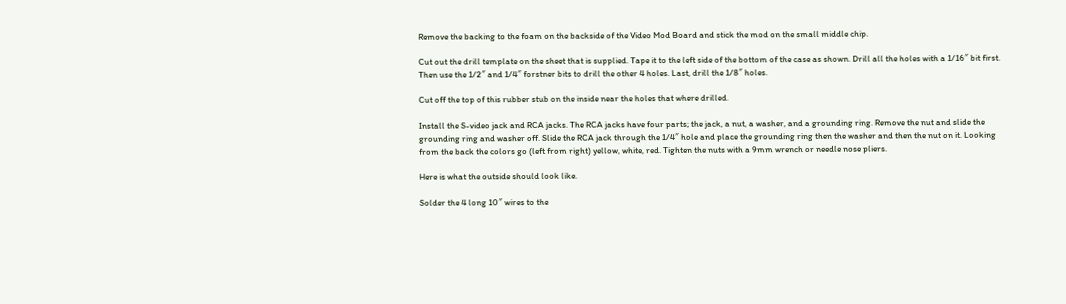Remove the backing to the foam on the backside of the Video Mod Board and stick the mod on the small middle chip.

Cut out the drill template on the sheet that is supplied. Tape it to the left side of the bottom of the case as shown. Drill all the holes with a 1/16″ bit first. Then use the 1/2″ and 1/4″ forstner bits to drill the other 4 holes. Last, drill the 1/8″ holes.

Cut off the top of this rubber stub on the inside near the holes that where drilled.

Install the S-video jack and RCA jacks. The RCA jacks have four parts; the jack, a nut, a washer, and a grounding ring. Remove the nut and slide the grounding ring and washer off. Slide the RCA jack through the 1/4″ hole and place the grounding ring then the washer and then the nut on it. Looking from the back the colors go (left from right) yellow, white, red. Tighten the nuts with a 9mm wrench or needle nose pliers.

Here is what the outside should look like.

Solder the 4 long 10″ wires to the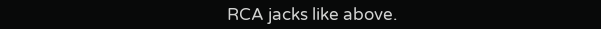RCA jacks like above.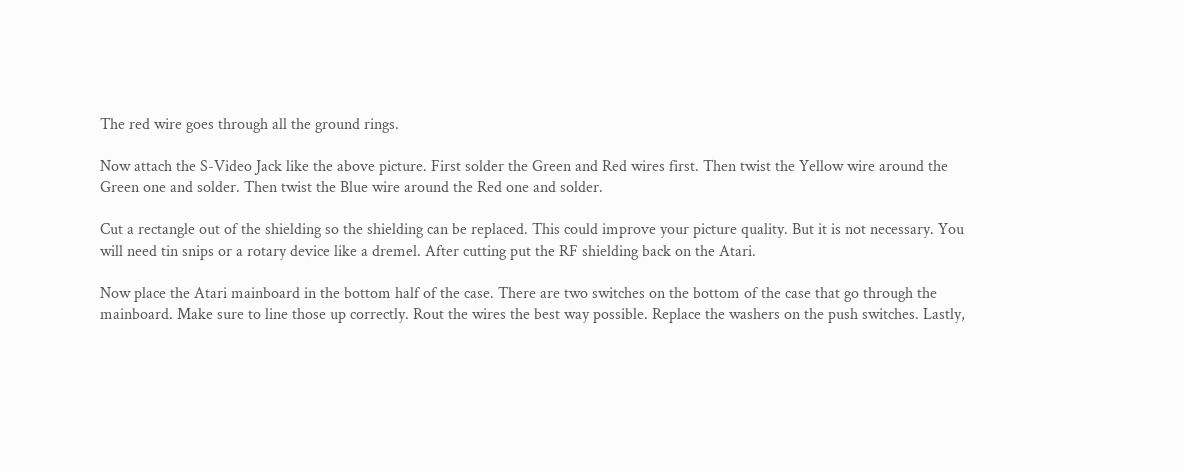The red wire goes through all the ground rings.

Now attach the S-Video Jack like the above picture. First solder the Green and Red wires first. Then twist the Yellow wire around the Green one and solder. Then twist the Blue wire around the Red one and solder.

Cut a rectangle out of the shielding so the shielding can be replaced. This could improve your picture quality. But it is not necessary. You will need tin snips or a rotary device like a dremel. After cutting put the RF shielding back on the Atari.

Now place the Atari mainboard in the bottom half of the case. There are two switches on the bottom of the case that go through the mainboard. Make sure to line those up correctly. Rout the wires the best way possible. Replace the washers on the push switches. Lastly,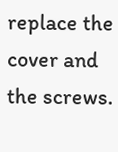replace the cover and the screws.